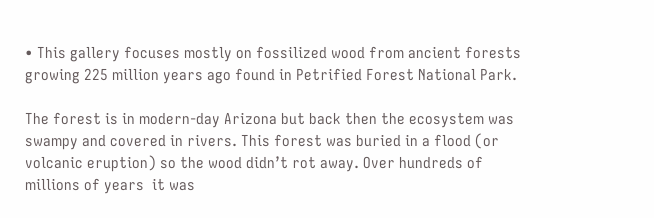• This gallery focuses mostly on fossilized wood from ancient forests growing 225 million years ago found in Petrified Forest National Park.

The forest is in modern-day Arizona but back then the ecosystem was swampy and covered in rivers. This forest was buried in a flood (or volcanic eruption) so the wood didn’t rot away. Over hundreds of millions of years  it was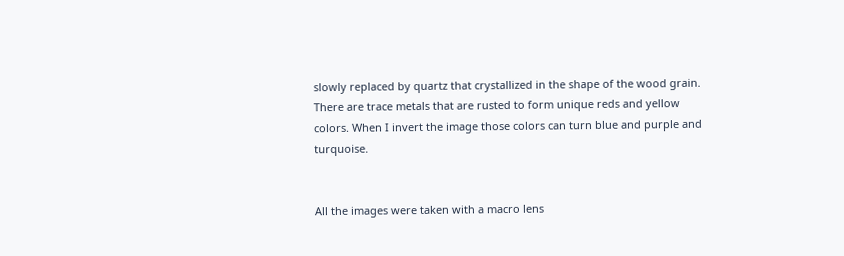slowly replaced by quartz that crystallized in the shape of the wood grain. There are trace metals that are rusted to form unique reds and yellow colors. When I invert the image those colors can turn blue and purple and turquoise.


All the images were taken with a macro lens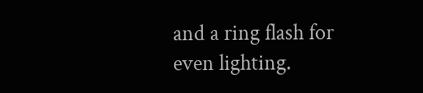and a ring flash for even lighting.